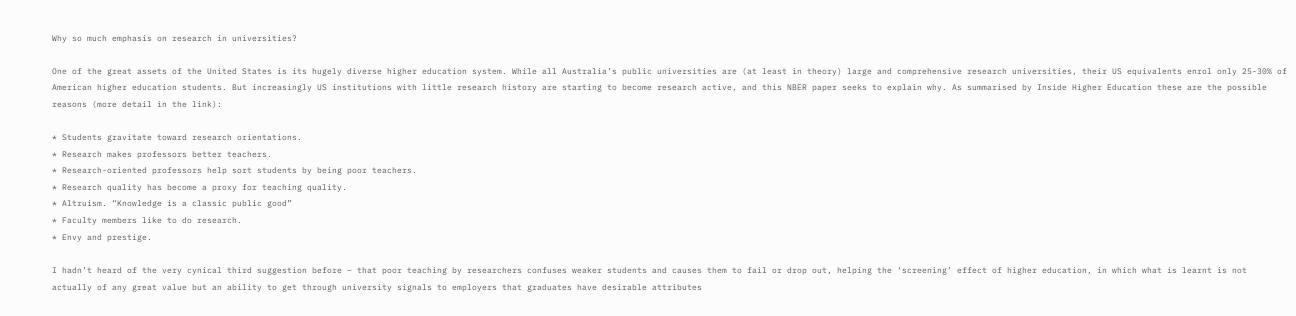Why so much emphasis on research in universities?

One of the great assets of the United States is its hugely diverse higher education system. While all Australia’s public universities are (at least in theory) large and comprehensive research universities, their US equivalents enrol only 25-30% of American higher education students. But increasingly US institutions with little research history are starting to become research active, and this NBER paper seeks to explain why. As summarised by Inside Higher Education these are the possible reasons (more detail in the link):

* Students gravitate toward research orientations.
* Research makes professors better teachers.
* Research-oriented professors help sort students by being poor teachers.
* Research quality has become a proxy for teaching quality.
* Altruism. “Knowledge is a classic public good”
* Faculty members like to do research.
* Envy and prestige.

I hadn’t heard of the very cynical third suggestion before – that poor teaching by researchers confuses weaker students and causes them to fail or drop out, helping the ‘screening’ effect of higher education, in which what is learnt is not actually of any great value but an ability to get through university signals to employers that graduates have desirable attributes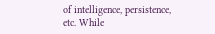of intelligence, persistence, etc. While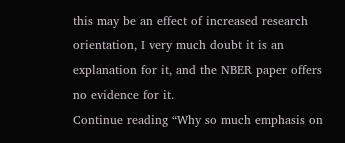this may be an effect of increased research orientation, I very much doubt it is an explanation for it, and the NBER paper offers no evidence for it.
Continue reading “Why so much emphasis on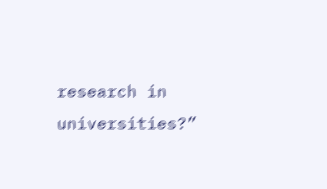research in universities?”